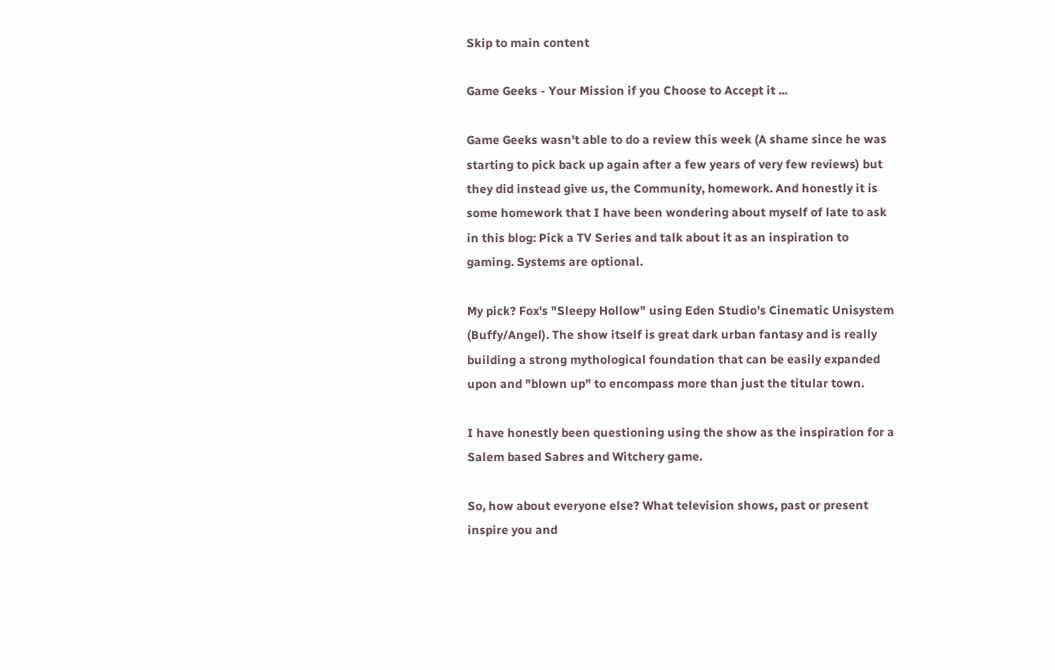Skip to main content

Game Geeks - Your Mission if you Choose to Accept it ...

Game Geeks wasn't able to do a review this week (A shame since he was starting to pick back up again after a few years of very few reviews) but they did instead give us, the Community, homework. And honestly it is some homework that I have been wondering about myself of late to ask in this blog: Pick a TV Series and talk about it as an inspiration to gaming. Systems are optional.

My pick? Fox's "Sleepy Hollow" using Eden Studio's Cinematic Unisystem (Buffy/Angel). The show itself is great dark urban fantasy and is really building a strong mythological foundation that can be easily expanded upon and "blown up" to encompass more than just the titular town.

I have honestly been questioning using the show as the inspiration for a Salem based Sabres and Witchery game.

So, how about everyone else? What television shows, past or present inspire you and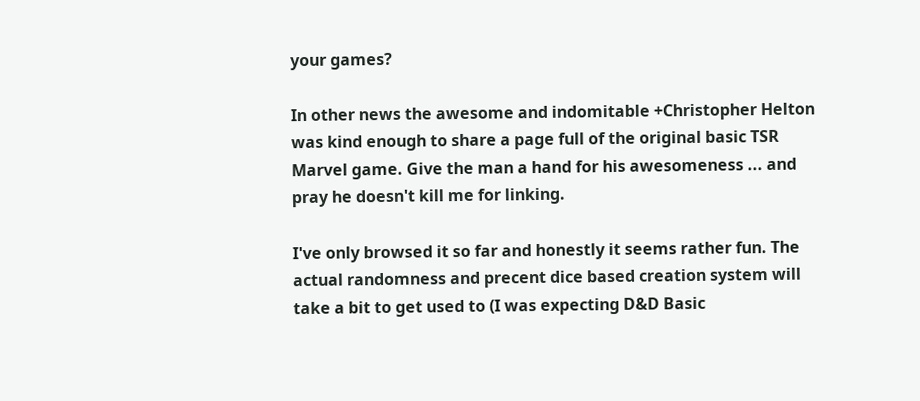your games?

In other news the awesome and indomitable +Christopher Helton was kind enough to share a page full of the original basic TSR Marvel game. Give the man a hand for his awesomeness ... and pray he doesn't kill me for linking.

I've only browsed it so far and honestly it seems rather fun. The actual randomness and precent dice based creation system will take a bit to get used to (I was expecting D&D Basic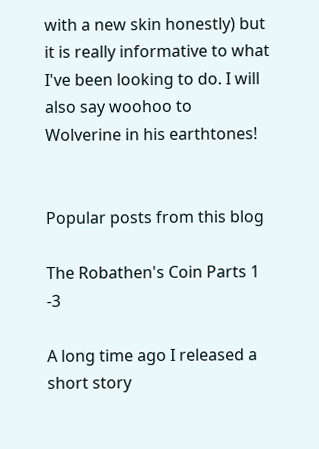with a new skin honestly) but it is really informative to what I've been looking to do. I will also say woohoo to Wolverine in his earthtones!


Popular posts from this blog

The Robathen's Coin Parts 1 -3

A long time ago I released a short story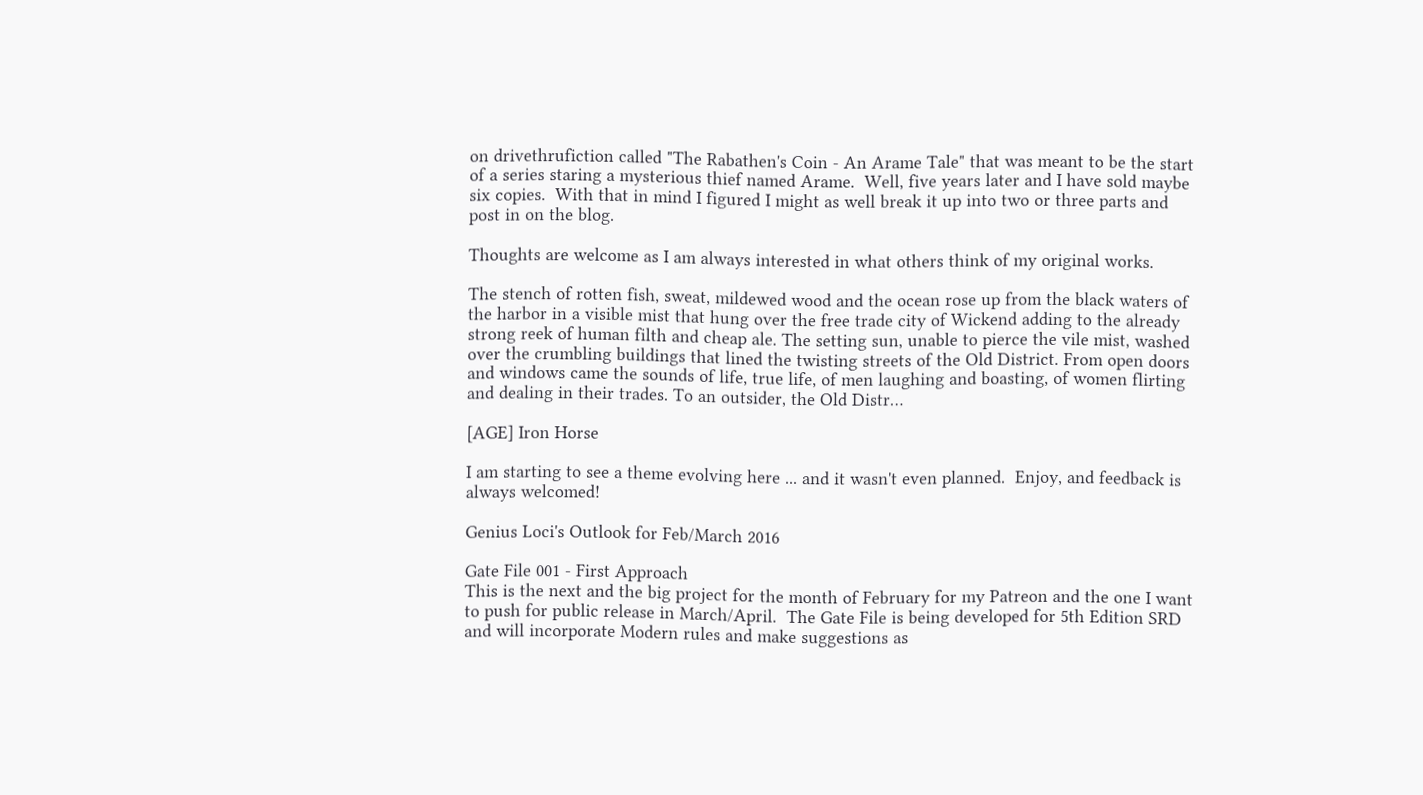on drivethrufiction called "The Rabathen's Coin - An Arame Tale" that was meant to be the start of a series staring a mysterious thief named Arame.  Well, five years later and I have sold maybe six copies.  With that in mind I figured I might as well break it up into two or three parts and post in on the blog.

Thoughts are welcome as I am always interested in what others think of my original works.

The stench of rotten fish, sweat, mildewed wood and the ocean rose up from the black waters of the harbor in a visible mist that hung over the free trade city of Wickend adding to the already strong reek of human filth and cheap ale. The setting sun, unable to pierce the vile mist, washed over the crumbling buildings that lined the twisting streets of the Old District. From open doors and windows came the sounds of life, true life, of men laughing and boasting, of women flirting and dealing in their trades. To an outsider, the Old Distr…

[AGE] Iron Horse

I am starting to see a theme evolving here ... and it wasn't even planned.  Enjoy, and feedback is always welcomed!

Genius Loci's Outlook for Feb/March 2016

Gate File 001 - First Approach
This is the next and the big project for the month of February for my Patreon and the one I want to push for public release in March/April.  The Gate File is being developed for 5th Edition SRD and will incorporate Modern rules and make suggestions as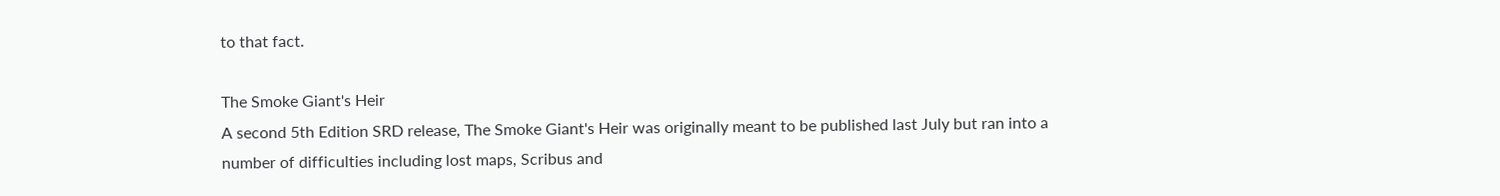to that fact.

The Smoke Giant's Heir
A second 5th Edition SRD release, The Smoke Giant's Heir was originally meant to be published last July but ran into a number of difficulties including lost maps, Scribus and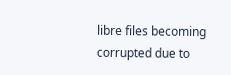libre files becoming corrupted due to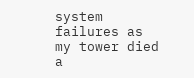system failures as my tower died a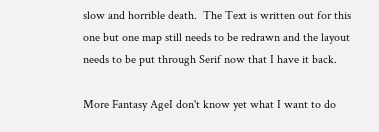slow and horrible death.  The Text is written out for this one but one map still needs to be redrawn and the layout needs to be put through Serif now that I have it back.

More Fantasy AgeI don't know yet what I want to do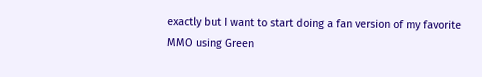exactly but I want to start doing a fan version of my favorite MMO using Green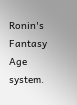Ronin's Fantasy Age system.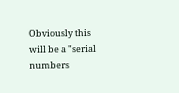Obviously this will be a "serial numbers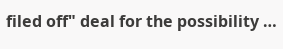filed off" deal for the possibility …